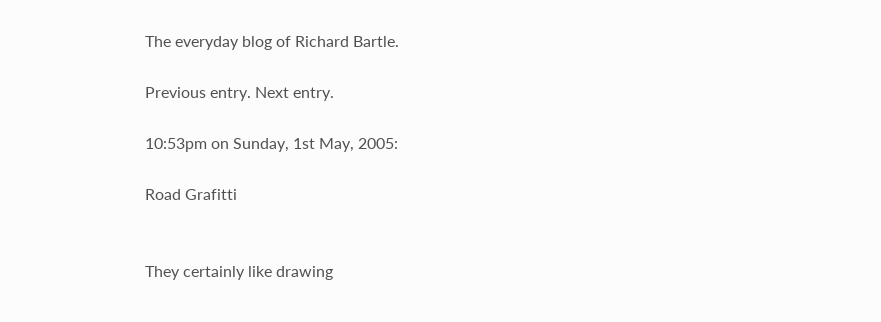The everyday blog of Richard Bartle.

Previous entry. Next entry.

10:53pm on Sunday, 1st May, 2005:

Road Grafitti


They certainly like drawing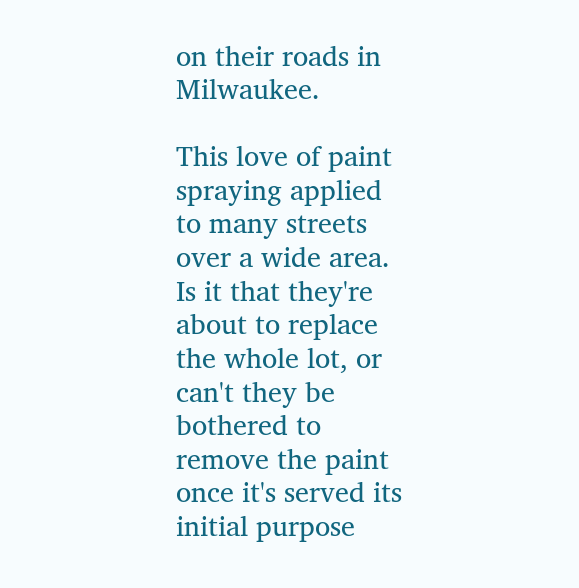on their roads in Milwaukee.

This love of paint spraying applied to many streets over a wide area. Is it that they're about to replace the whole lot, or can't they be bothered to remove the paint once it's served its initial purpose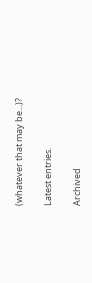(whatever that may be...)?

Latest entries.

Archived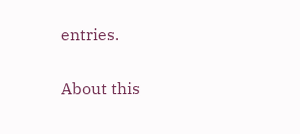entries.

About this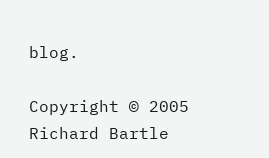blog.

Copyright © 2005 Richard Bartle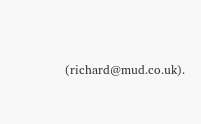(richard@mud.co.uk).